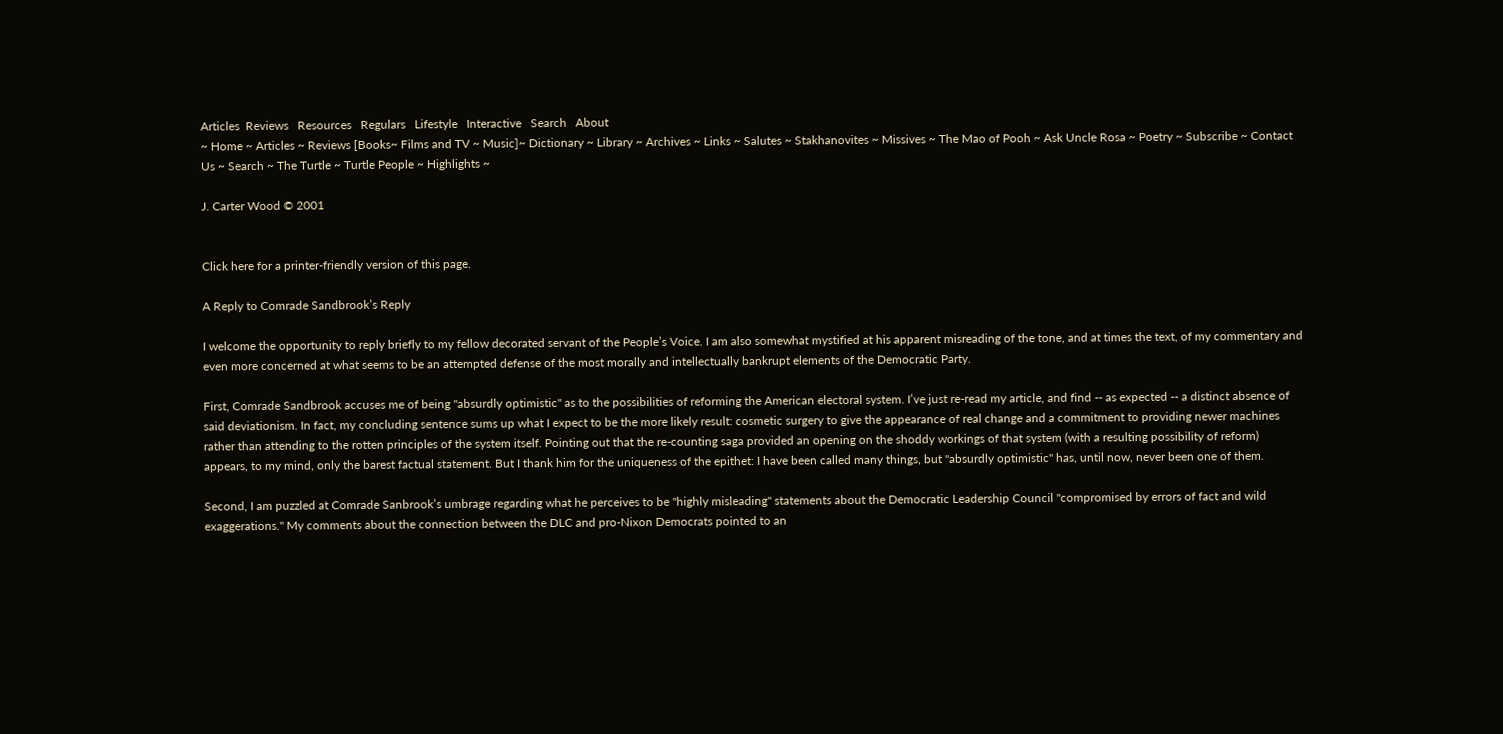Articles  Reviews   Resources   Regulars   Lifestyle   Interactive   Search   About
~ Home ~ Articles ~ Reviews [Books~ Films and TV ~ Music]~ Dictionary ~ Library ~ Archives ~ Links ~ Salutes ~ Stakhanovites ~ Missives ~ The Mao of Pooh ~ Ask Uncle Rosa ~ Poetry ~ Subscribe ~ Contact Us ~ Search ~ The Turtle ~ Turtle People ~ Highlights ~

J. Carter Wood © 2001


Click here for a printer-friendly version of this page.

A Reply to Comrade Sandbrook’s Reply

I welcome the opportunity to reply briefly to my fellow decorated servant of the People’s Voice. I am also somewhat mystified at his apparent misreading of the tone, and at times the text, of my commentary and even more concerned at what seems to be an attempted defense of the most morally and intellectually bankrupt elements of the Democratic Party.

First, Comrade Sandbrook accuses me of being "absurdly optimistic" as to the possibilities of reforming the American electoral system. I’ve just re-read my article, and find -- as expected -- a distinct absence of said deviationism. In fact, my concluding sentence sums up what I expect to be the more likely result: cosmetic surgery to give the appearance of real change and a commitment to providing newer machines rather than attending to the rotten principles of the system itself. Pointing out that the re-counting saga provided an opening on the shoddy workings of that system (with a resulting possibility of reform) appears, to my mind, only the barest factual statement. But I thank him for the uniqueness of the epithet: I have been called many things, but "absurdly optimistic" has, until now, never been one of them.

Second, I am puzzled at Comrade Sanbrook’s umbrage regarding what he perceives to be "highly misleading" statements about the Democratic Leadership Council "compromised by errors of fact and wild exaggerations." My comments about the connection between the DLC and pro-Nixon Democrats pointed to an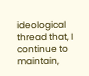ideological thread that, I continue to maintain,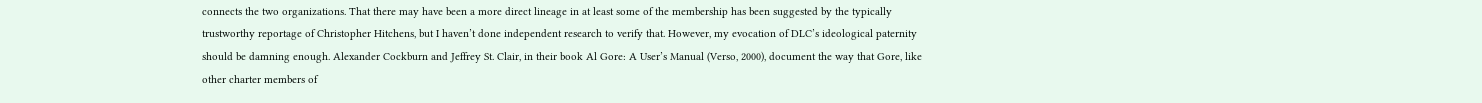connects the two organizations. That there may have been a more direct lineage in at least some of the membership has been suggested by the typically trustworthy reportage of Christopher Hitchens, but I haven’t done independent research to verify that. However, my evocation of DLC’s ideological paternity should be damning enough. Alexander Cockburn and Jeffrey St. Clair, in their book Al Gore: A User’s Manual (Verso, 2000), document the way that Gore, like other charter members of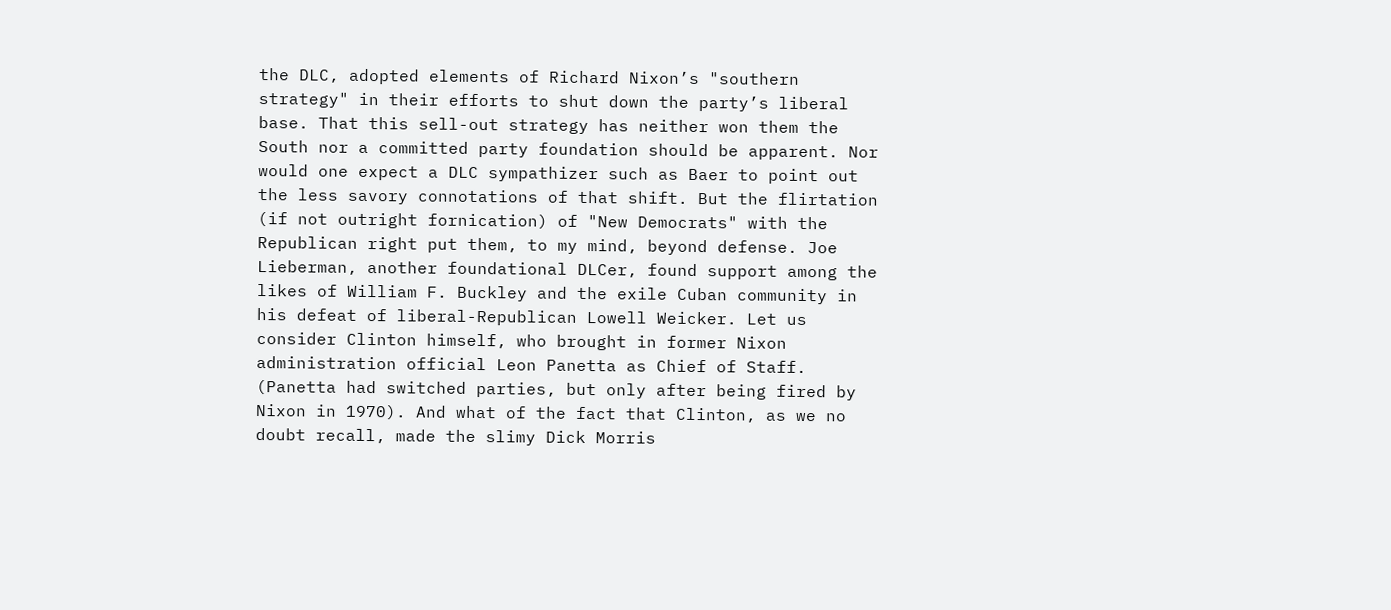the DLC, adopted elements of Richard Nixon’s "southern strategy" in their efforts to shut down the party’s liberal base. That this sell-out strategy has neither won them the South nor a committed party foundation should be apparent. Nor would one expect a DLC sympathizer such as Baer to point out the less savory connotations of that shift. But the flirtation (if not outright fornication) of "New Democrats" with the Republican right put them, to my mind, beyond defense. Joe Lieberman, another foundational DLCer, found support among the likes of William F. Buckley and the exile Cuban community in his defeat of liberal-Republican Lowell Weicker. Let us consider Clinton himself, who brought in former Nixon administration official Leon Panetta as Chief of Staff. (Panetta had switched parties, but only after being fired by Nixon in 1970). And what of the fact that Clinton, as we no doubt recall, made the slimy Dick Morris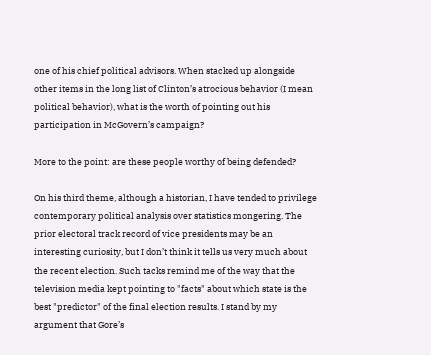one of his chief political advisors. When stacked up alongside other items in the long list of Clinton’s atrocious behavior (I mean political behavior), what is the worth of pointing out his participation in McGovern’s campaign?

More to the point: are these people worthy of being defended?

On his third theme, although a historian, I have tended to privilege contemporary political analysis over statistics mongering. The prior electoral track record of vice presidents may be an interesting curiosity, but I don’t think it tells us very much about the recent election. Such tacks remind me of the way that the television media kept pointing to "facts" about which state is the best "predictor" of the final election results. I stand by my argument that Gore’s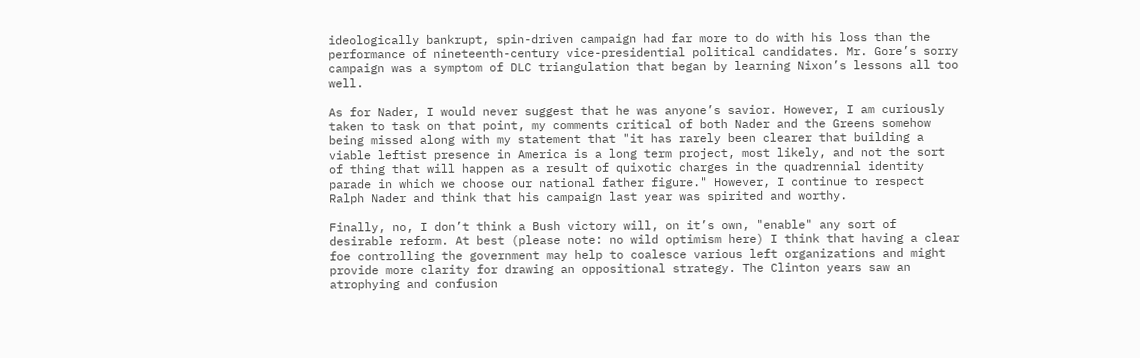ideologically bankrupt, spin-driven campaign had far more to do with his loss than the performance of nineteenth-century vice-presidential political candidates. Mr. Gore’s sorry campaign was a symptom of DLC triangulation that began by learning Nixon’s lessons all too well.

As for Nader, I would never suggest that he was anyone’s savior. However, I am curiously taken to task on that point, my comments critical of both Nader and the Greens somehow being missed along with my statement that "it has rarely been clearer that building a viable leftist presence in America is a long term project, most likely, and not the sort of thing that will happen as a result of quixotic charges in the quadrennial identity parade in which we choose our national father figure." However, I continue to respect Ralph Nader and think that his campaign last year was spirited and worthy.

Finally, no, I don’t think a Bush victory will, on it’s own, "enable" any sort of desirable reform. At best (please note: no wild optimism here) I think that having a clear foe controlling the government may help to coalesce various left organizations and might provide more clarity for drawing an oppositional strategy. The Clinton years saw an atrophying and confusion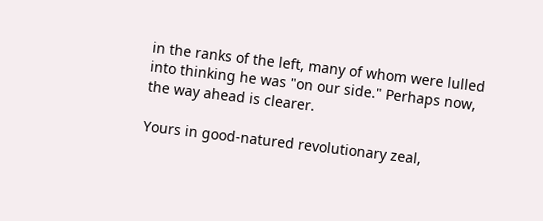in the ranks of the left, many of whom were lulled into thinking he was "on our side." Perhaps now, the way ahead is clearer.

Yours in good-natured revolutionary zeal,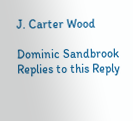J. Carter Wood

Dominic Sandbrook Replies to this Reply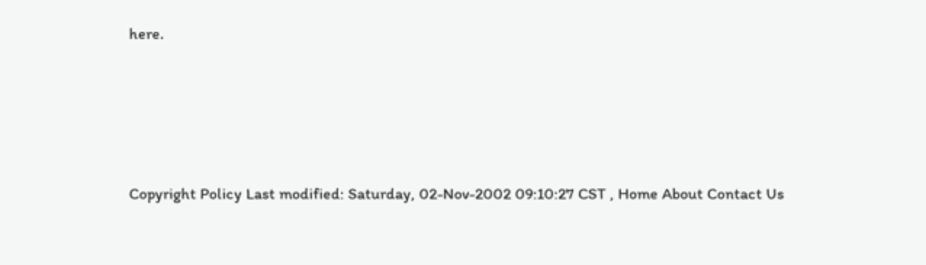here.




Copyright Policy Last modified: Saturday, 02-Nov-2002 09:10:27 CST , Home About Contact Us